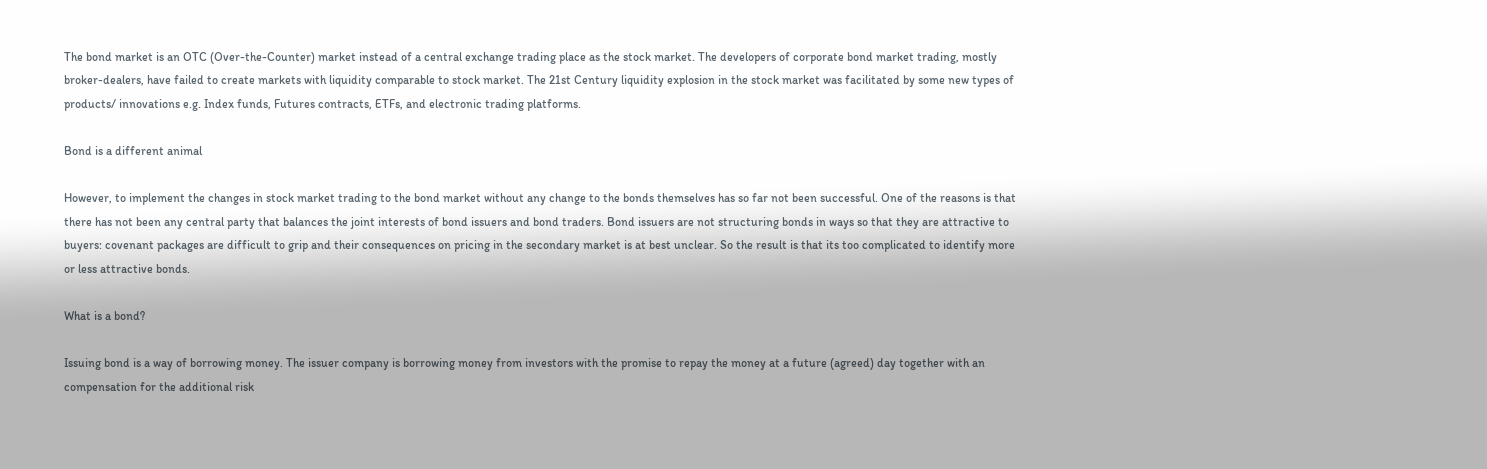The bond market is an OTC (Over-the-Counter) market instead of a central exchange trading place as the stock market. The developers of corporate bond market trading, mostly broker-dealers, have failed to create markets with liquidity comparable to stock market. The 21st Century liquidity explosion in the stock market was facilitated by some new types of products/ innovations e.g. Index funds, Futures contracts, ETFs, and electronic trading platforms.

Bond is a different animal

However, to implement the changes in stock market trading to the bond market without any change to the bonds themselves has so far not been successful. One of the reasons is that there has not been any central party that balances the joint interests of bond issuers and bond traders. Bond issuers are not structuring bonds in ways so that they are attractive to buyers: covenant packages are difficult to grip and their consequences on pricing in the secondary market is at best unclear. So the result is that its too complicated to identify more or less attractive bonds.

What is a bond?

Issuing bond is a way of borrowing money. The issuer company is borrowing money from investors with the promise to repay the money at a future (agreed) day together with an compensation for the additional risk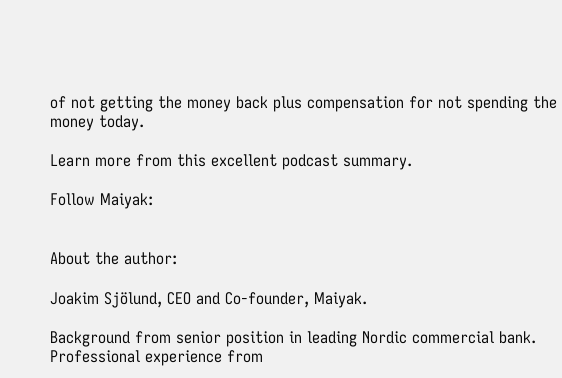of not getting the money back plus compensation for not spending the money today.

Learn more from this excellent podcast summary.

Follow Maiyak:


About the author:

Joakim Sjölund, CEO and Co-founder, Maiyak.

Background from senior position in leading Nordic commercial bank. Professional experience from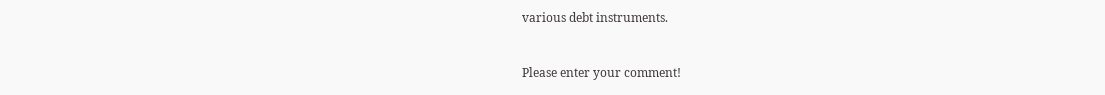various debt instruments.


Please enter your comment!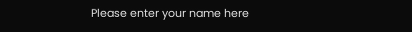Please enter your name here